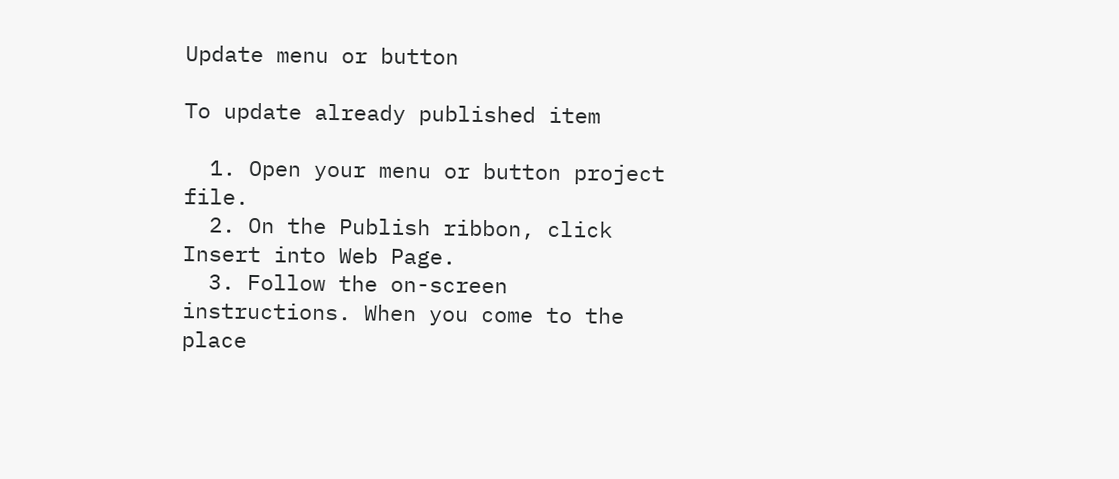Update menu or button

To update already published item

  1. Open your menu or button project file.
  2. On the Publish ribbon, click Insert into Web Page.
  3. Follow the on-screen instructions. When you come to the place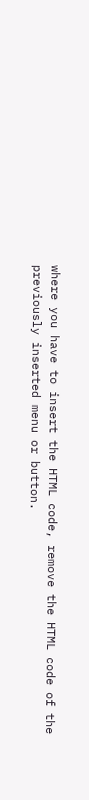where you have to insert the HTML code, remove the HTML code of the previously inserted menu or button.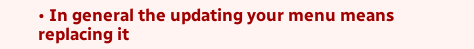• In general the updating your menu means replacing it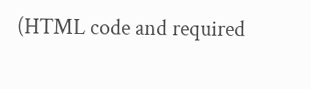(HTML code and required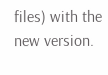files) with the new version.